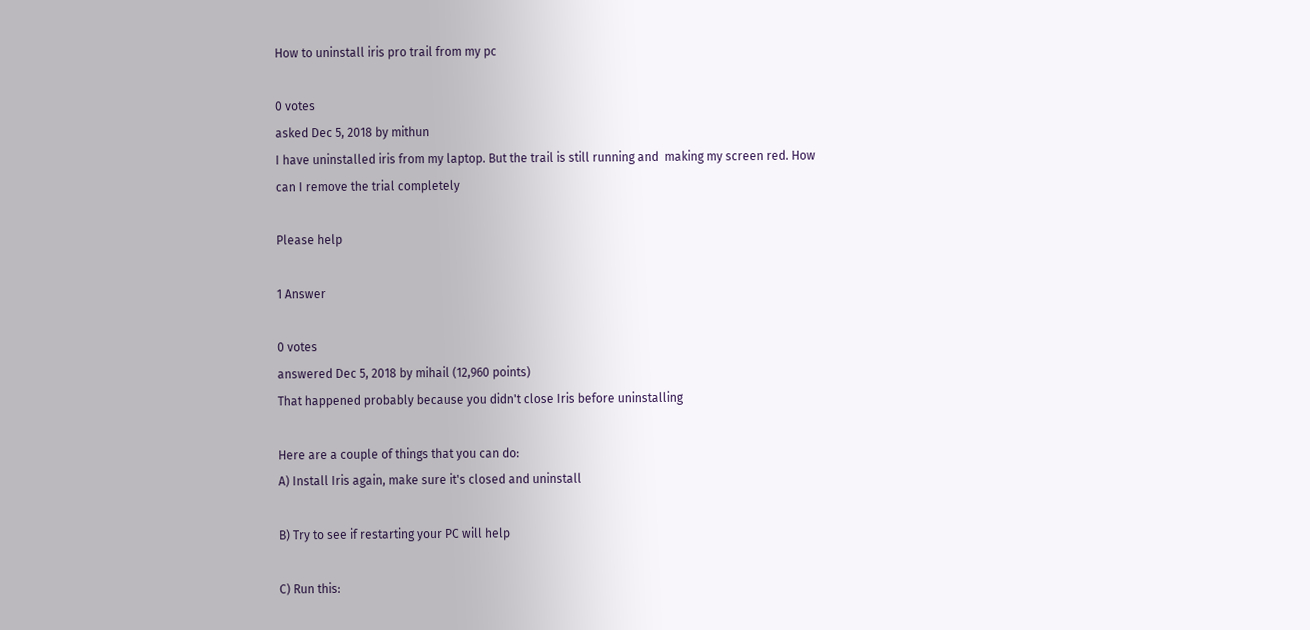How to uninstall iris pro trail from my pc

0 votes
asked Dec 5, 2018 by mithun
I have uninstalled iris from my laptop. But the trail is still running and  making my screen red. How can I remove the trial completely

Please help

1 Answer

0 votes
answered Dec 5, 2018 by mihail (12,960 points)
That happened probably because you didn't close Iris before uninstalling

Here are a couple of things that you can do:
A) Install Iris again, make sure it's closed and uninstall

B) Try to see if restarting your PC will help

C) Run this: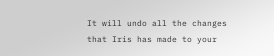It will undo all the changes that Iris has made to your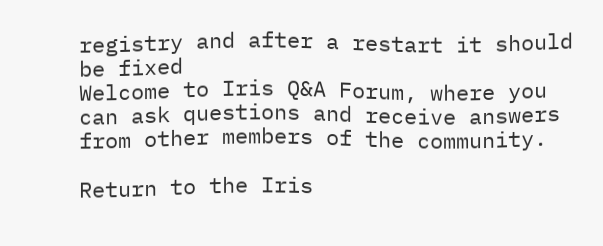registry and after a restart it should be fixed
Welcome to Iris Q&A Forum, where you can ask questions and receive answers from other members of the community.

Return to the Iris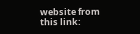website from this link: